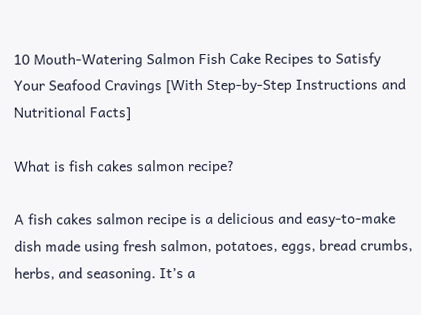10 Mouth-Watering Salmon Fish Cake Recipes to Satisfy Your Seafood Cravings [With Step-by-Step Instructions and Nutritional Facts]

What is fish cakes salmon recipe?

A fish cakes salmon recipe is a delicious and easy-to-make dish made using fresh salmon, potatoes, eggs, bread crumbs, herbs, and seasoning. It’s a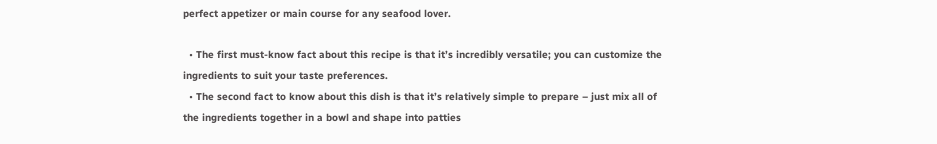perfect appetizer or main course for any seafood lover.

  • The first must-know fact about this recipe is that it’s incredibly versatile; you can customize the ingredients to suit your taste preferences.
  • The second fact to know about this dish is that it’s relatively simple to prepare – just mix all of the ingredients together in a bowl and shape into patties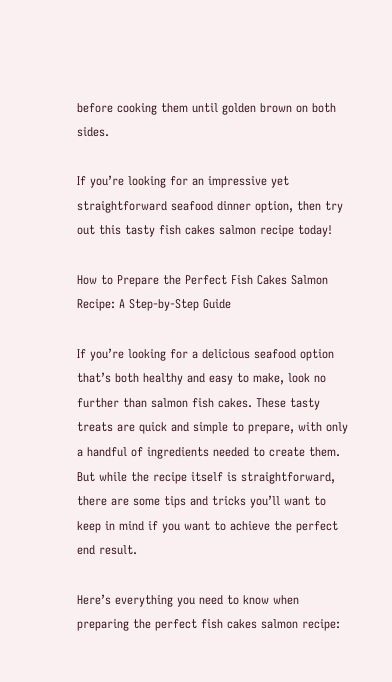before cooking them until golden brown on both sides.

If you’re looking for an impressive yet straightforward seafood dinner option, then try out this tasty fish cakes salmon recipe today!

How to Prepare the Perfect Fish Cakes Salmon Recipe: A Step-by-Step Guide

If you’re looking for a delicious seafood option that’s both healthy and easy to make, look no further than salmon fish cakes. These tasty treats are quick and simple to prepare, with only a handful of ingredients needed to create them. But while the recipe itself is straightforward, there are some tips and tricks you’ll want to keep in mind if you want to achieve the perfect end result.

Here’s everything you need to know when preparing the perfect fish cakes salmon recipe: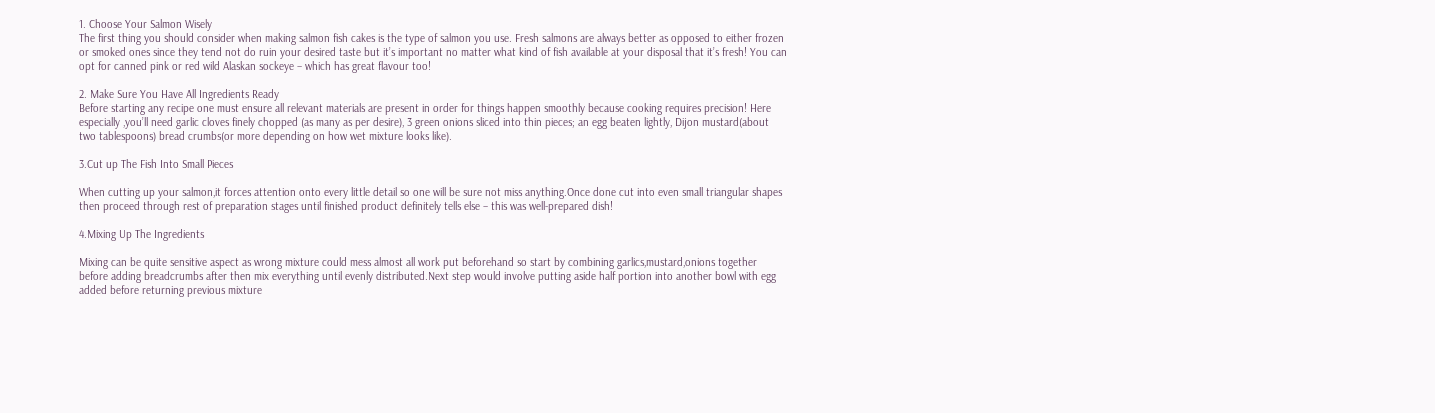1. Choose Your Salmon Wisely
The first thing you should consider when making salmon fish cakes is the type of salmon you use. Fresh salmons are always better as opposed to either frozen or smoked ones since they tend not do ruin your desired taste but it’s important no matter what kind of fish available at your disposal that it’s fresh! You can opt for canned pink or red wild Alaskan sockeye – which has great flavour too!

2. Make Sure You Have All Ingredients Ready
Before starting any recipe one must ensure all relevant materials are present in order for things happen smoothly because cooking requires precision! Here especially ,you’ll need garlic cloves finely chopped (as many as per desire), 3 green onions sliced into thin pieces; an egg beaten lightly, Dijon mustard(about two tablespoons) bread crumbs(or more depending on how wet mixture looks like).

3.Cut up The Fish Into Small Pieces

When cutting up your salmon,it forces attention onto every little detail so one will be sure not miss anything.Once done cut into even small triangular shapes then proceed through rest of preparation stages until finished product definitely tells else – this was well-prepared dish!

4.Mixing Up The Ingredients

Mixing can be quite sensitive aspect as wrong mixture could mess almost all work put beforehand so start by combining garlics,mustard,onions together before adding breadcrumbs after then mix everything until evenly distributed.Next step would involve putting aside half portion into another bowl with egg added before returning previous mixture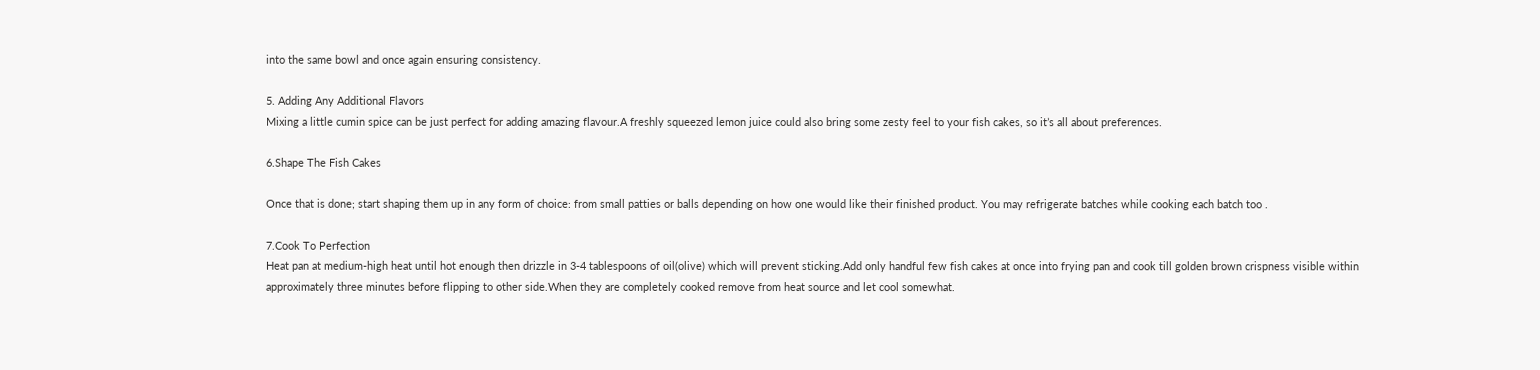into the same bowl and once again ensuring consistency.

5. Adding Any Additional Flavors
Mixing a little cumin spice can be just perfect for adding amazing flavour.A freshly squeezed lemon juice could also bring some zesty feel to your fish cakes, so it’s all about preferences.

6.Shape The Fish Cakes

Once that is done; start shaping them up in any form of choice: from small patties or balls depending on how one would like their finished product. You may refrigerate batches while cooking each batch too .

7.Cook To Perfection
Heat pan at medium-high heat until hot enough then drizzle in 3-4 tablespoons of oil(olive) which will prevent sticking.Add only handful few fish cakes at once into frying pan and cook till golden brown crispness visible within approximately three minutes before flipping to other side.When they are completely cooked remove from heat source and let cool somewhat.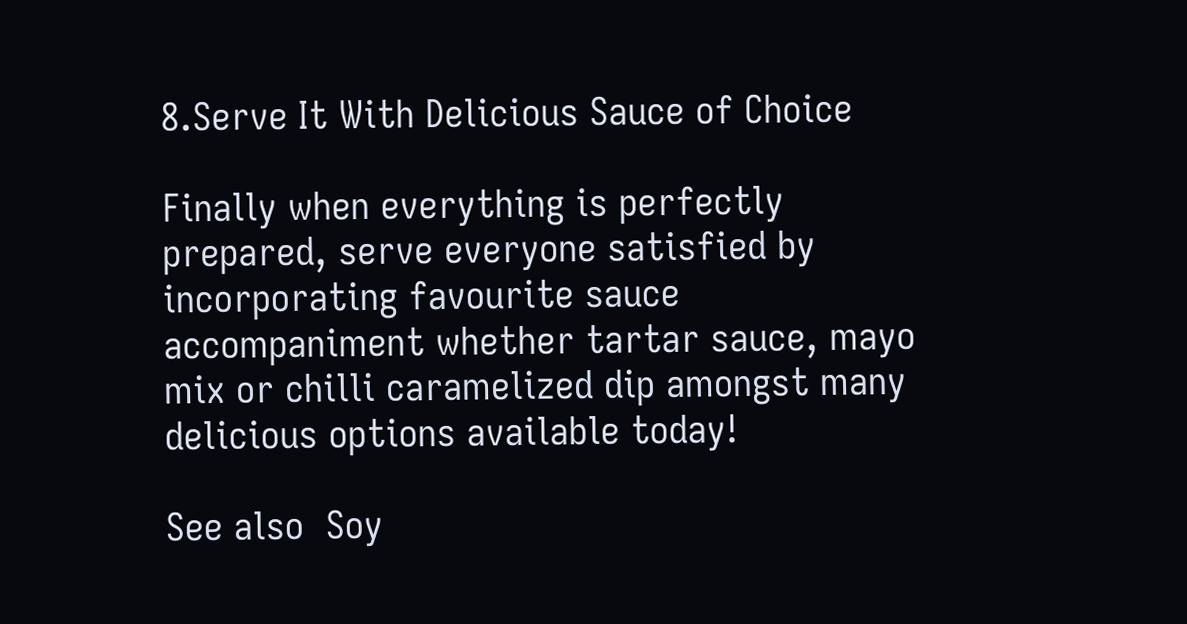8.Serve It With Delicious Sauce of Choice

Finally when everything is perfectly prepared, serve everyone satisfied by incorporating favourite sauce accompaniment whether tartar sauce, mayo mix or chilli caramelized dip amongst many delicious options available today!

See also  Soy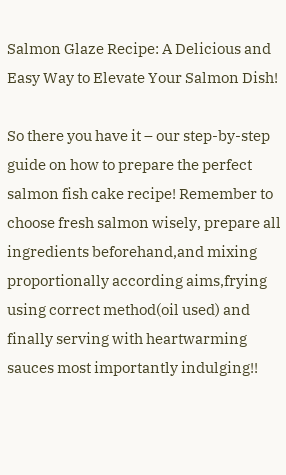Salmon Glaze Recipe: A Delicious and Easy Way to Elevate Your Salmon Dish!

So there you have it – our step-by-step guide on how to prepare the perfect salmon fish cake recipe! Remember to choose fresh salmon wisely, prepare all ingredients beforehand,and mixing proportionally according aims,frying using correct method(oil used) and finally serving with heartwarming sauces most importantly indulging!!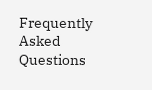Frequently Asked Questions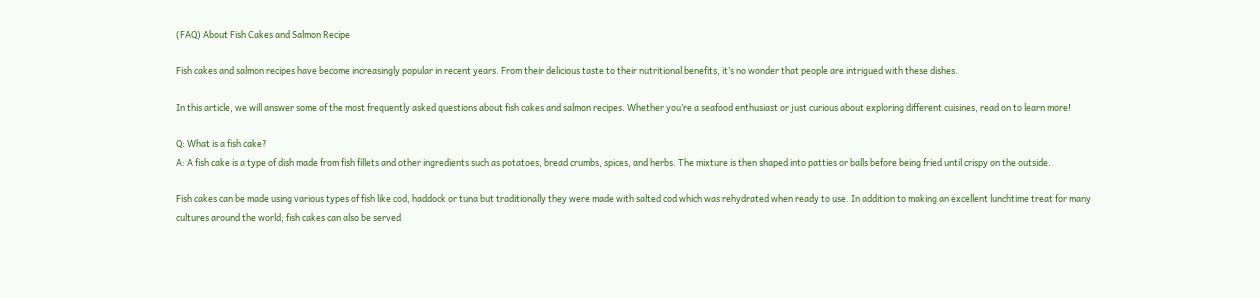(FAQ) About Fish Cakes and Salmon Recipe

Fish cakes and salmon recipes have become increasingly popular in recent years. From their delicious taste to their nutritional benefits, it’s no wonder that people are intrigued with these dishes.

In this article, we will answer some of the most frequently asked questions about fish cakes and salmon recipes. Whether you’re a seafood enthusiast or just curious about exploring different cuisines, read on to learn more!

Q: What is a fish cake?
A: A fish cake is a type of dish made from fish fillets and other ingredients such as potatoes, bread crumbs, spices, and herbs. The mixture is then shaped into patties or balls before being fried until crispy on the outside.

Fish cakes can be made using various types of fish like cod, haddock or tuna but traditionally they were made with salted cod which was rehydrated when ready to use. In addition to making an excellent lunchtime treat for many cultures around the world; fish cakes can also be served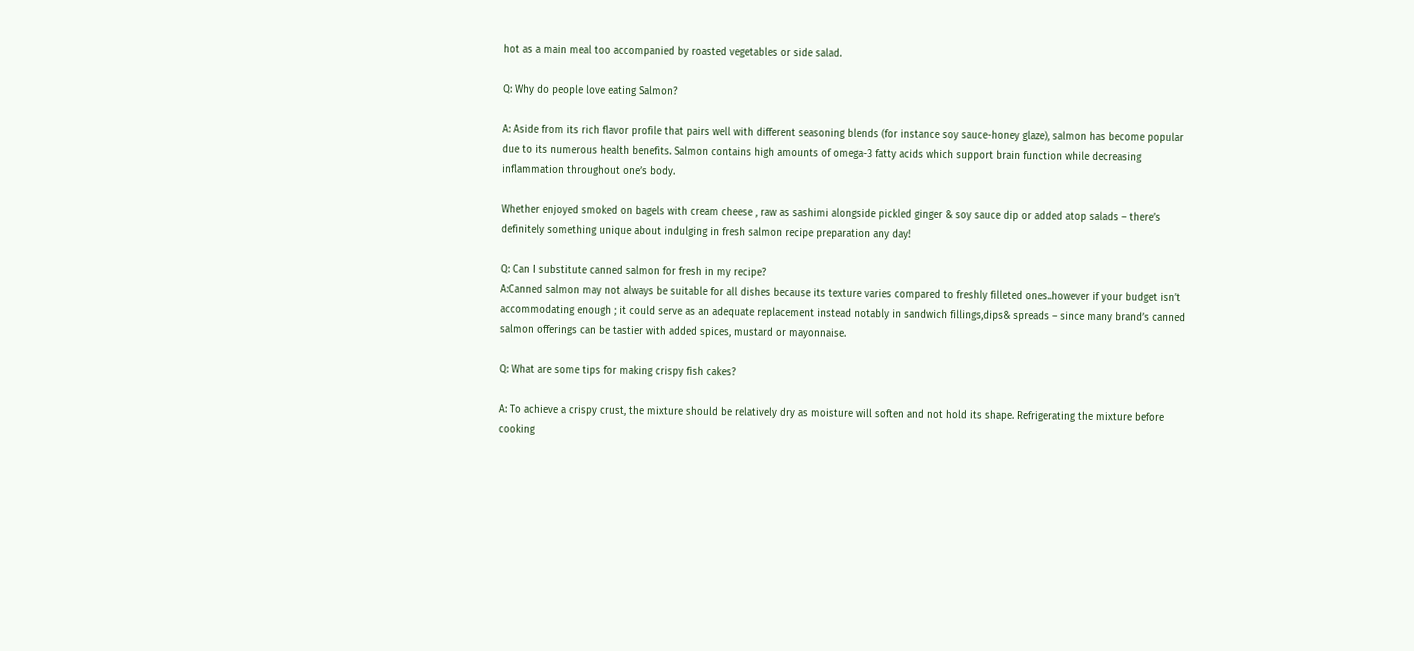hot as a main meal too accompanied by roasted vegetables or side salad.

Q: Why do people love eating Salmon?

A: Aside from its rich flavor profile that pairs well with different seasoning blends (for instance soy sauce-honey glaze), salmon has become popular due to its numerous health benefits. Salmon contains high amounts of omega-3 fatty acids which support brain function while decreasing inflammation throughout one’s body.

Whether enjoyed smoked on bagels with cream cheese , raw as sashimi alongside pickled ginger & soy sauce dip or added atop salads – there’s definitely something unique about indulging in fresh salmon recipe preparation any day!

Q: Can I substitute canned salmon for fresh in my recipe?
A:Canned salmon may not always be suitable for all dishes because its texture varies compared to freshly filleted ones..however if your budget isn’t accommodating enough ; it could serve as an adequate replacement instead notably in sandwich fillings,dips& spreads – since many brand’s canned salmon offerings can be tastier with added spices, mustard or mayonnaise.

Q: What are some tips for making crispy fish cakes?

A: To achieve a crispy crust, the mixture should be relatively dry as moisture will soften and not hold its shape. Refrigerating the mixture before cooking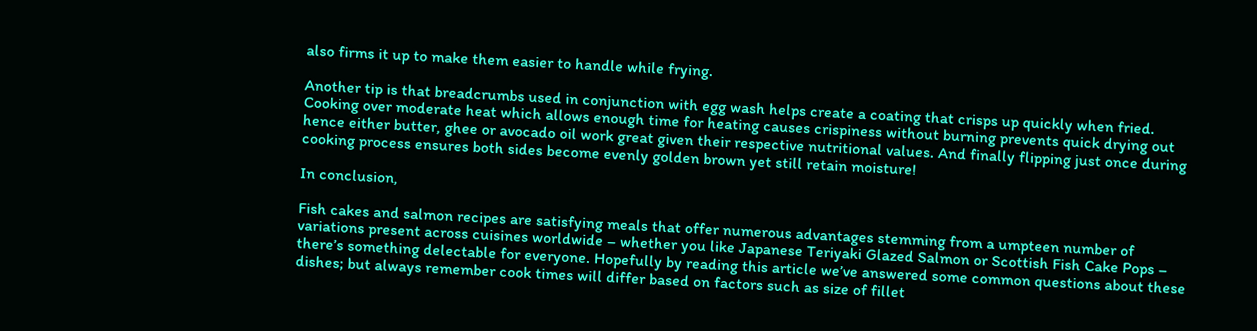also firms it up to make them easier to handle while frying.

Another tip is that breadcrumbs used in conjunction with egg wash helps create a coating that crisps up quickly when fried. Cooking over moderate heat which allows enough time for heating causes crispiness without burning prevents quick drying out hence either butter, ghee or avocado oil work great given their respective nutritional values. And finally flipping just once during cooking process ensures both sides become evenly golden brown yet still retain moisture!

In conclusion,

Fish cakes and salmon recipes are satisfying meals that offer numerous advantages stemming from a umpteen number of variations present across cuisines worldwide – whether you like Japanese Teriyaki Glazed Salmon or Scottish Fish Cake Pops – there’s something delectable for everyone. Hopefully by reading this article we’ve answered some common questions about these dishes; but always remember cook times will differ based on factors such as size of fillet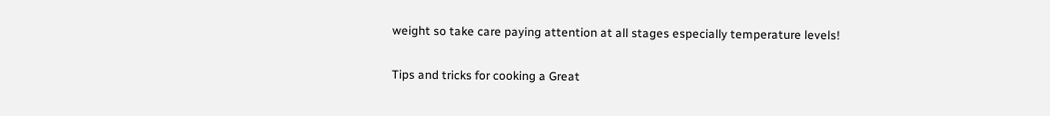weight so take care paying attention at all stages especially temperature levels!

Tips and tricks for cooking a Great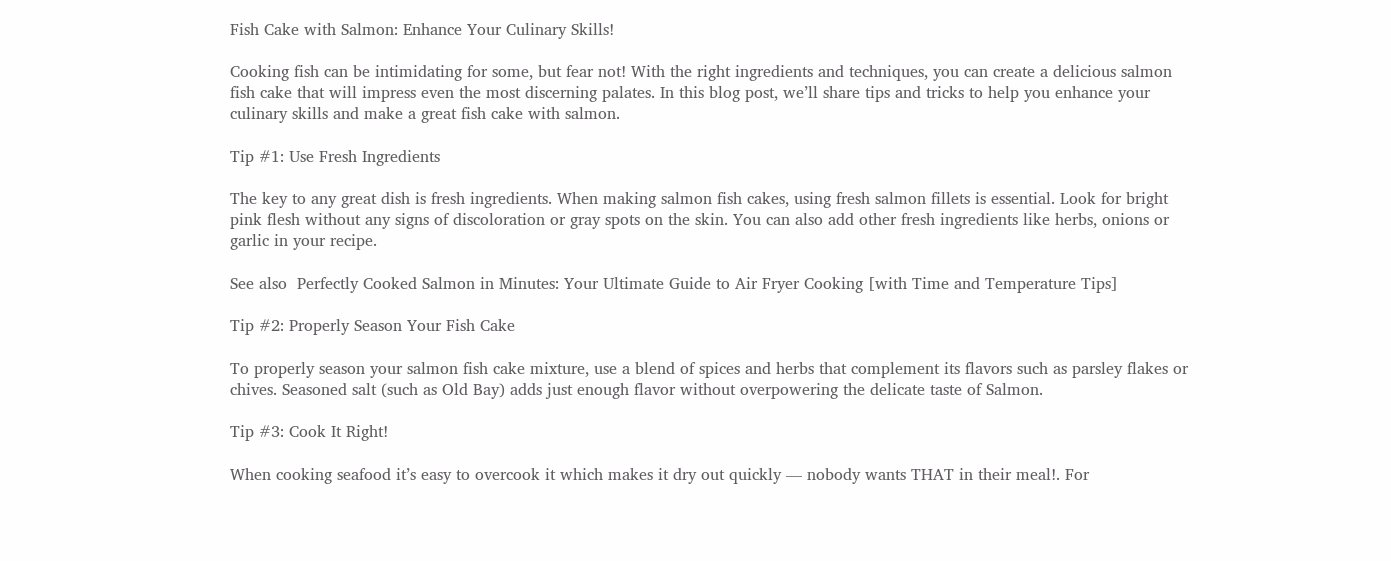Fish Cake with Salmon: Enhance Your Culinary Skills!

Cooking fish can be intimidating for some, but fear not! With the right ingredients and techniques, you can create a delicious salmon fish cake that will impress even the most discerning palates. In this blog post, we’ll share tips and tricks to help you enhance your culinary skills and make a great fish cake with salmon.

Tip #1: Use Fresh Ingredients

The key to any great dish is fresh ingredients. When making salmon fish cakes, using fresh salmon fillets is essential. Look for bright pink flesh without any signs of discoloration or gray spots on the skin. You can also add other fresh ingredients like herbs, onions or garlic in your recipe.

See also  Perfectly Cooked Salmon in Minutes: Your Ultimate Guide to Air Fryer Cooking [with Time and Temperature Tips]

Tip #2: Properly Season Your Fish Cake

To properly season your salmon fish cake mixture, use a blend of spices and herbs that complement its flavors such as parsley flakes or chives. Seasoned salt (such as Old Bay) adds just enough flavor without overpowering the delicate taste of Salmon.

Tip #3: Cook It Right!

When cooking seafood it’s easy to overcook it which makes it dry out quickly — nobody wants THAT in their meal!. For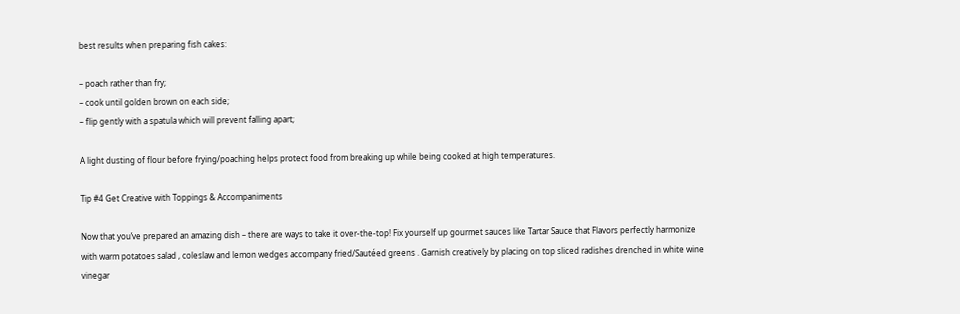best results when preparing fish cakes:

– poach rather than fry;
– cook until golden brown on each side;
– flip gently with a spatula which will prevent falling apart;

A light dusting of flour before frying/poaching helps protect food from breaking up while being cooked at high temperatures.

Tip #4 Get Creative with Toppings & Accompaniments

Now that you’ve prepared an amazing dish – there are ways to take it over-the-top! Fix yourself up gourmet sauces like Tartar Sauce that Flavors perfectly harmonize with warm potatoes salad , coleslaw and lemon wedges accompany fried/Sautéed greens . Garnish creatively by placing on top sliced radishes drenched in white wine vinegar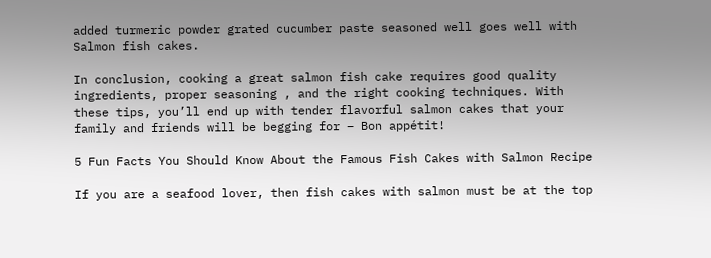added turmeric powder grated cucumber paste seasoned well goes well with Salmon fish cakes.

In conclusion, cooking a great salmon fish cake requires good quality ingredients, proper seasoning , and the right cooking techniques. With these tips, you’ll end up with tender flavorful salmon cakes that your family and friends will be begging for – Bon appétit!

5 Fun Facts You Should Know About the Famous Fish Cakes with Salmon Recipe

If you are a seafood lover, then fish cakes with salmon must be at the top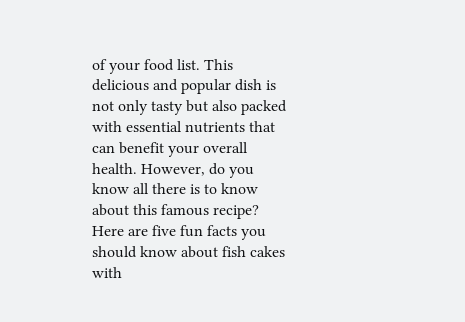of your food list. This delicious and popular dish is not only tasty but also packed with essential nutrients that can benefit your overall health. However, do you know all there is to know about this famous recipe? Here are five fun facts you should know about fish cakes with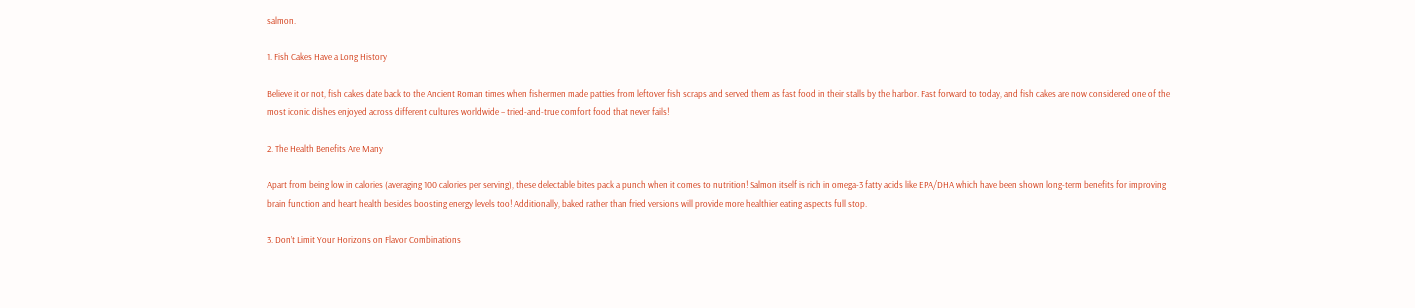salmon.

1. Fish Cakes Have a Long History

Believe it or not, fish cakes date back to the Ancient Roman times when fishermen made patties from leftover fish scraps and served them as fast food in their stalls by the harbor. Fast forward to today, and fish cakes are now considered one of the most iconic dishes enjoyed across different cultures worldwide – tried-and-true comfort food that never fails!

2. The Health Benefits Are Many

Apart from being low in calories (averaging 100 calories per serving), these delectable bites pack a punch when it comes to nutrition! Salmon itself is rich in omega-3 fatty acids like EPA/DHA which have been shown long-term benefits for improving brain function and heart health besides boosting energy levels too! Additionally, baked rather than fried versions will provide more healthier eating aspects full stop.

3. Don’t Limit Your Horizons on Flavor Combinations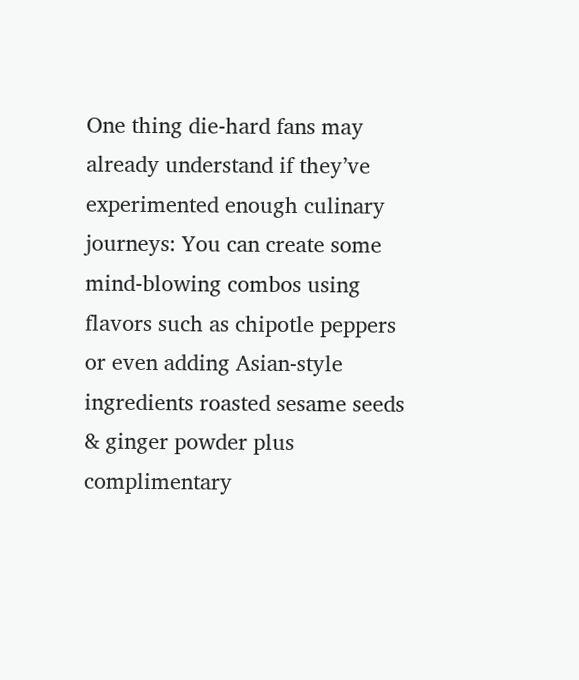One thing die-hard fans may already understand if they’ve experimented enough culinary journeys: You can create some mind-blowing combos using flavors such as chipotle peppers or even adding Asian-style ingredients roasted sesame seeds & ginger powder plus complimentary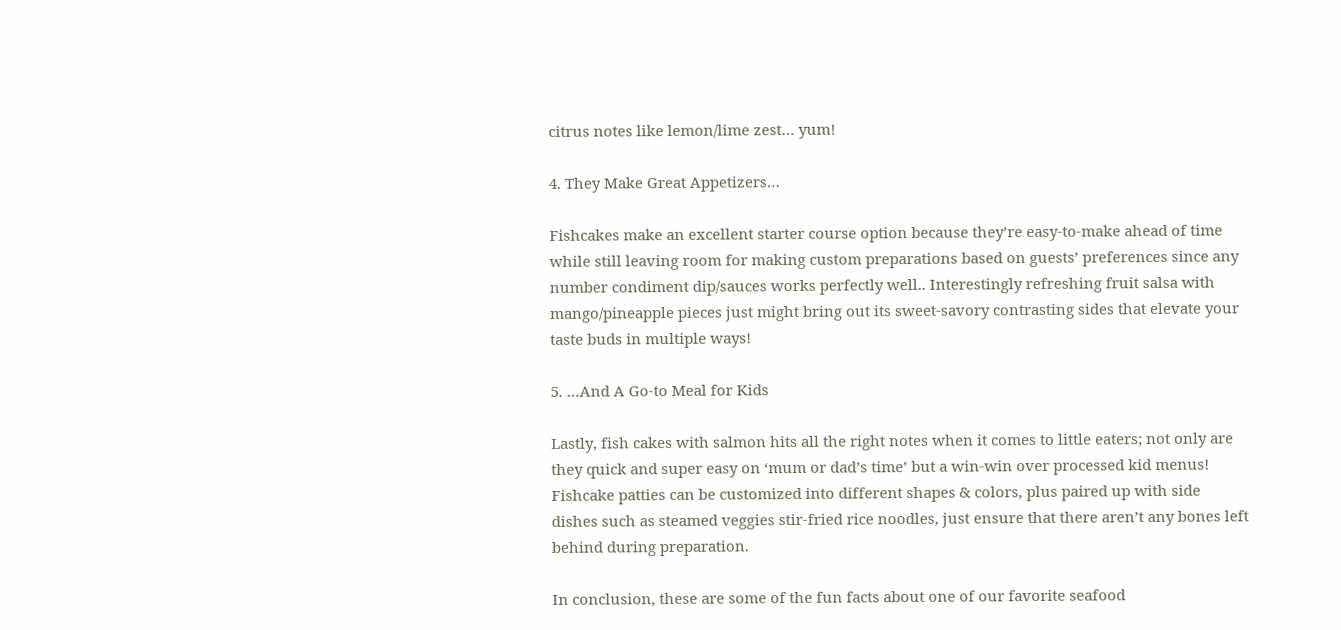citrus notes like lemon/lime zest… yum!

4. They Make Great Appetizers…

Fishcakes make an excellent starter course option because they’re easy-to-make ahead of time while still leaving room for making custom preparations based on guests’ preferences since any number condiment dip/sauces works perfectly well.. Interestingly refreshing fruit salsa with mango/pineapple pieces just might bring out its sweet-savory contrasting sides that elevate your taste buds in multiple ways!

5. …And A Go-to Meal for Kids

Lastly, fish cakes with salmon hits all the right notes when it comes to little eaters; not only are they quick and super easy on ‘mum or dad’s time’ but a win-win over processed kid menus! Fishcake patties can be customized into different shapes & colors, plus paired up with side dishes such as steamed veggies stir-fried rice noodles, just ensure that there aren’t any bones left behind during preparation.

In conclusion, these are some of the fun facts about one of our favorite seafood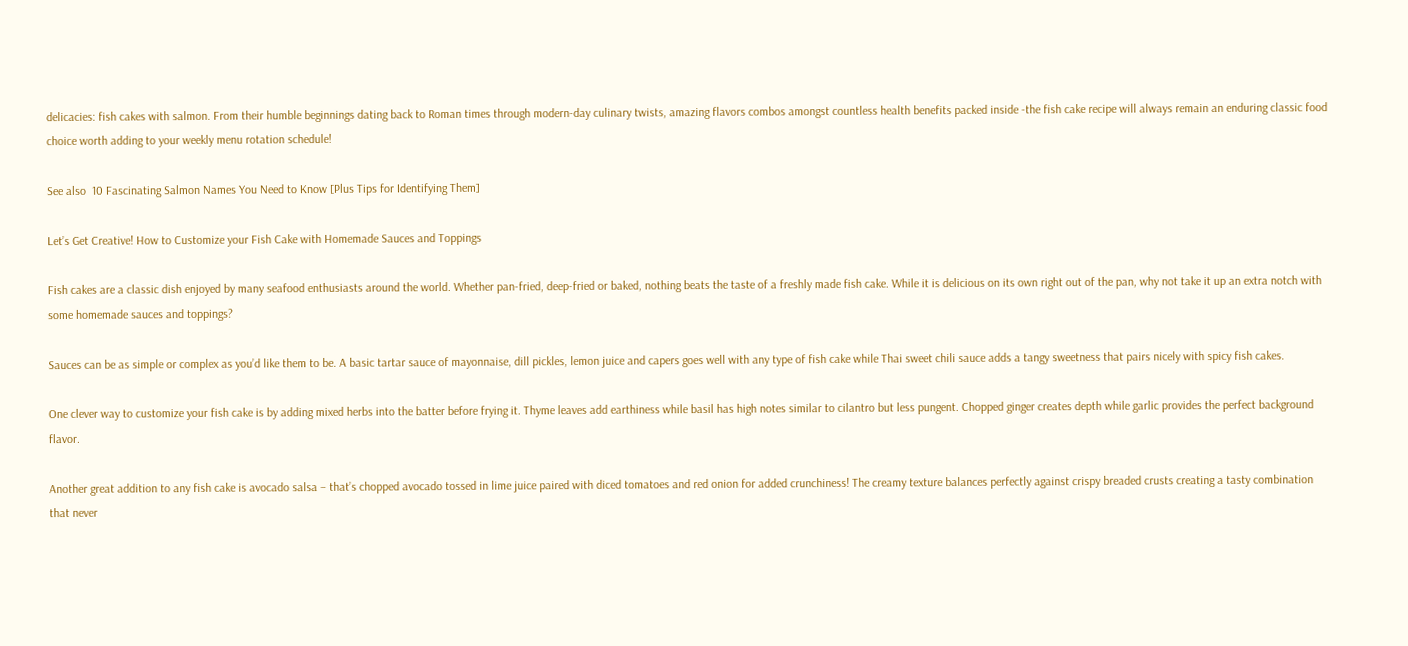delicacies: fish cakes with salmon. From their humble beginnings dating back to Roman times through modern-day culinary twists, amazing flavors combos amongst countless health benefits packed inside -the fish cake recipe will always remain an enduring classic food choice worth adding to your weekly menu rotation schedule!

See also  10 Fascinating Salmon Names You Need to Know [Plus Tips for Identifying Them]

Let’s Get Creative! How to Customize your Fish Cake with Homemade Sauces and Toppings

Fish cakes are a classic dish enjoyed by many seafood enthusiasts around the world. Whether pan-fried, deep-fried or baked, nothing beats the taste of a freshly made fish cake. While it is delicious on its own right out of the pan, why not take it up an extra notch with some homemade sauces and toppings?

Sauces can be as simple or complex as you’d like them to be. A basic tartar sauce of mayonnaise, dill pickles, lemon juice and capers goes well with any type of fish cake while Thai sweet chili sauce adds a tangy sweetness that pairs nicely with spicy fish cakes.

One clever way to customize your fish cake is by adding mixed herbs into the batter before frying it. Thyme leaves add earthiness while basil has high notes similar to cilantro but less pungent. Chopped ginger creates depth while garlic provides the perfect background flavor.

Another great addition to any fish cake is avocado salsa – that’s chopped avocado tossed in lime juice paired with diced tomatoes and red onion for added crunchiness! The creamy texture balances perfectly against crispy breaded crusts creating a tasty combination that never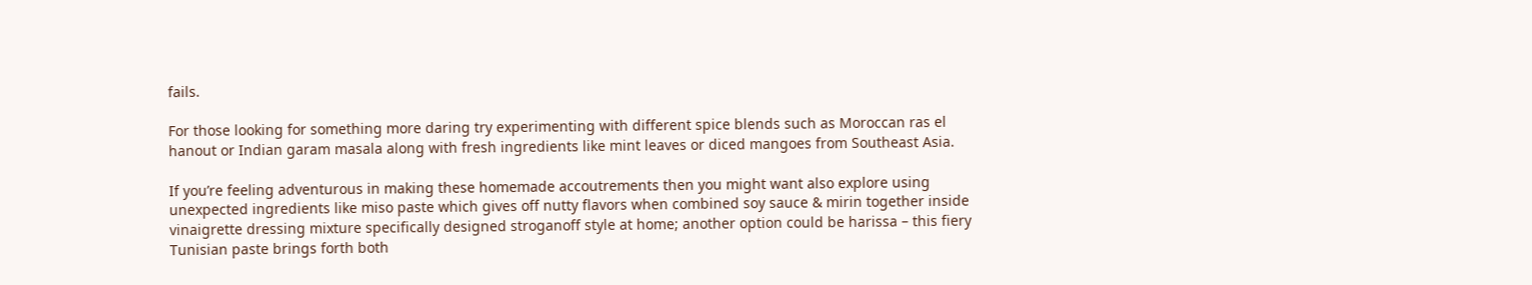fails.

For those looking for something more daring try experimenting with different spice blends such as Moroccan ras el hanout or Indian garam masala along with fresh ingredients like mint leaves or diced mangoes from Southeast Asia.

If you’re feeling adventurous in making these homemade accoutrements then you might want also explore using unexpected ingredients like miso paste which gives off nutty flavors when combined soy sauce & mirin together inside vinaigrette dressing mixture specifically designed stroganoff style at home; another option could be harissa – this fiery Tunisian paste brings forth both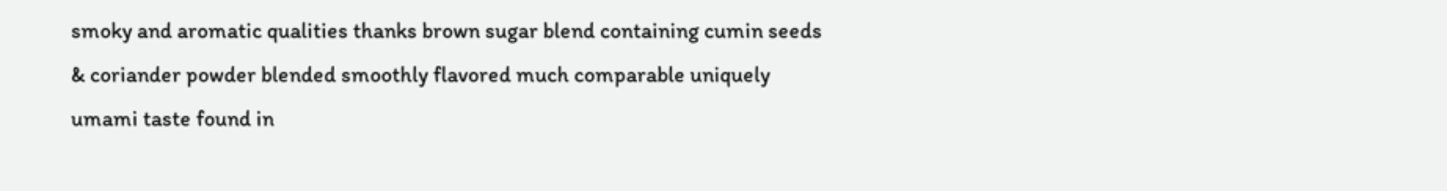smoky and aromatic qualities thanks brown sugar blend containing cumin seeds & coriander powder blended smoothly flavored much comparable uniquely umami taste found in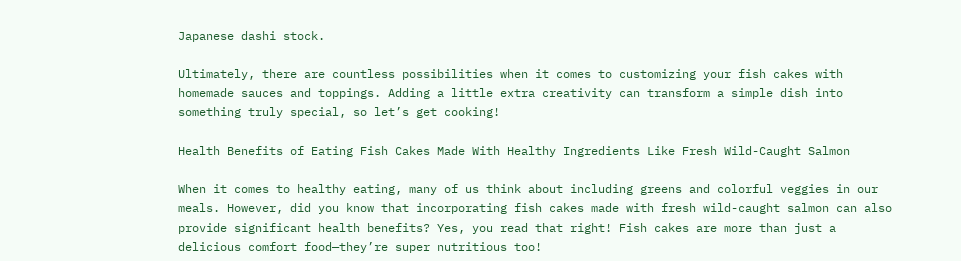Japanese dashi stock.

Ultimately, there are countless possibilities when it comes to customizing your fish cakes with homemade sauces and toppings. Adding a little extra creativity can transform a simple dish into something truly special, so let’s get cooking!

Health Benefits of Eating Fish Cakes Made With Healthy Ingredients Like Fresh Wild-Caught Salmon

When it comes to healthy eating, many of us think about including greens and colorful veggies in our meals. However, did you know that incorporating fish cakes made with fresh wild-caught salmon can also provide significant health benefits? Yes, you read that right! Fish cakes are more than just a delicious comfort food—they’re super nutritious too!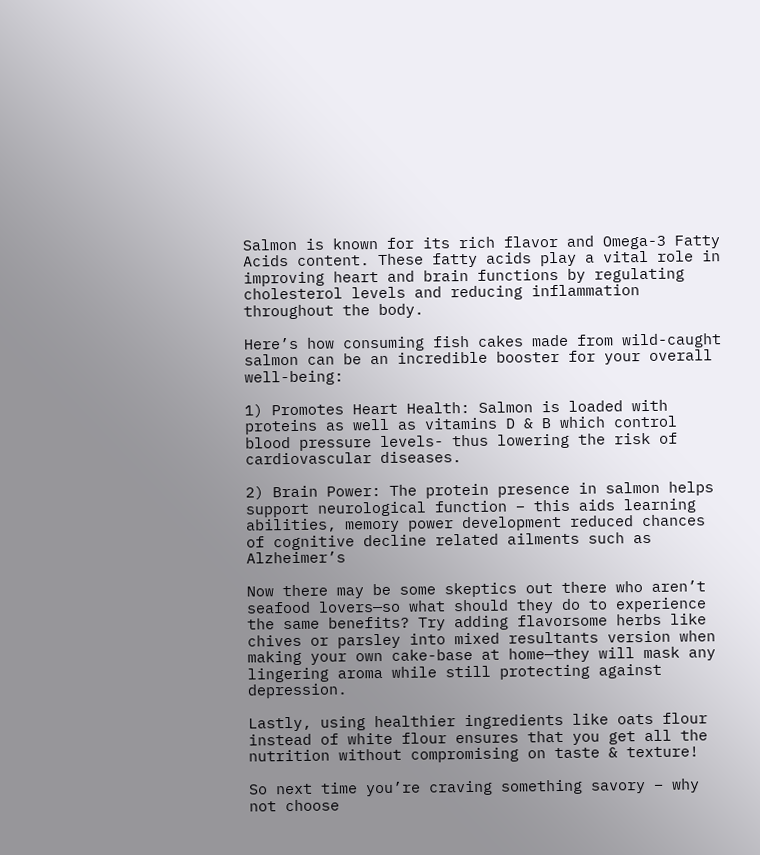Salmon is known for its rich flavor and Omega-3 Fatty Acids content. These fatty acids play a vital role in improving heart and brain functions by regulating cholesterol levels and reducing inflammation throughout the body.

Here’s how consuming fish cakes made from wild-caught salmon can be an incredible booster for your overall well-being:

1) Promotes Heart Health: Salmon is loaded with proteins as well as vitamins D & B which control blood pressure levels- thus lowering the risk of cardiovascular diseases.

2) Brain Power: The protein presence in salmon helps support neurological function – this aids learning abilities, memory power development reduced chances of cognitive decline related ailments such as Alzheimer’s

Now there may be some skeptics out there who aren’t seafood lovers—so what should they do to experience the same benefits? Try adding flavorsome herbs like chives or parsley into mixed resultants version when making your own cake-base at home—they will mask any lingering aroma while still protecting against depression.

Lastly, using healthier ingredients like oats flour instead of white flour ensures that you get all the nutrition without compromising on taste & texture!

So next time you’re craving something savory – why not choose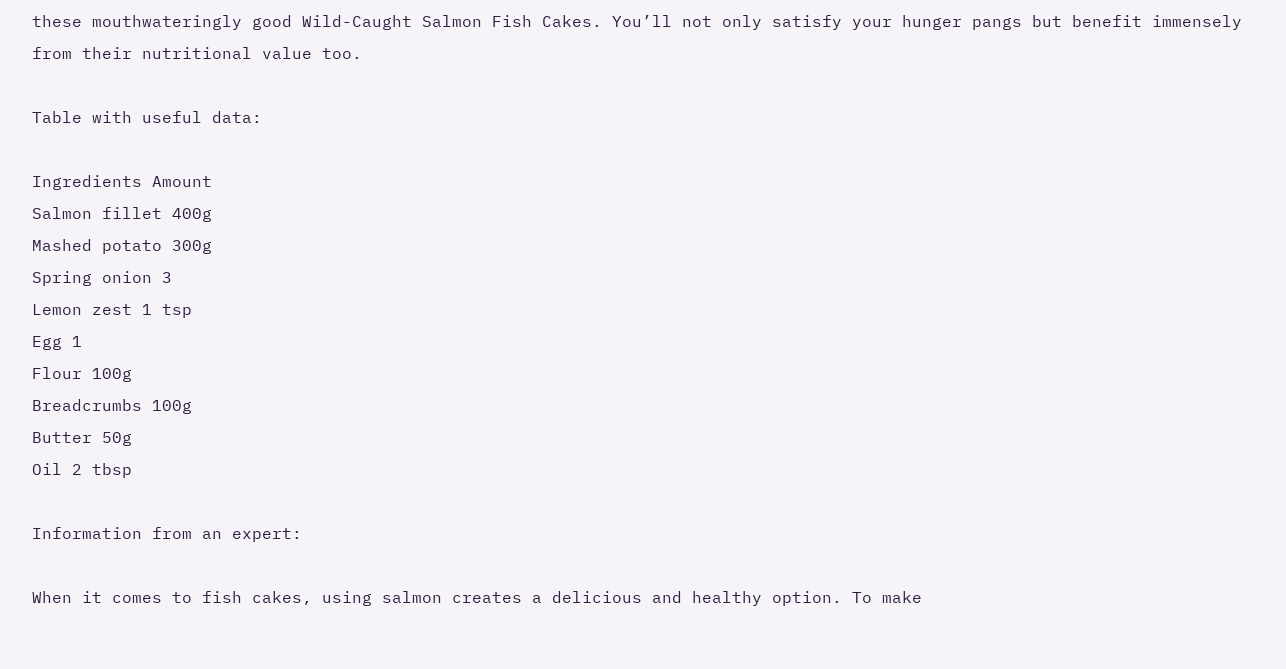these mouthwateringly good Wild-Caught Salmon Fish Cakes. You’ll not only satisfy your hunger pangs but benefit immensely from their nutritional value too.

Table with useful data:

Ingredients Amount
Salmon fillet 400g
Mashed potato 300g
Spring onion 3
Lemon zest 1 tsp
Egg 1
Flour 100g
Breadcrumbs 100g
Butter 50g
Oil 2 tbsp

Information from an expert:

When it comes to fish cakes, using salmon creates a delicious and healthy option. To make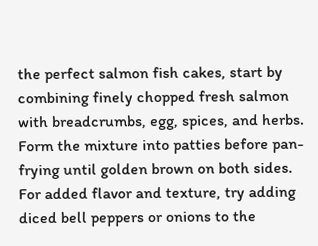the perfect salmon fish cakes, start by combining finely chopped fresh salmon with breadcrumbs, egg, spices, and herbs. Form the mixture into patties before pan-frying until golden brown on both sides. For added flavor and texture, try adding diced bell peppers or onions to the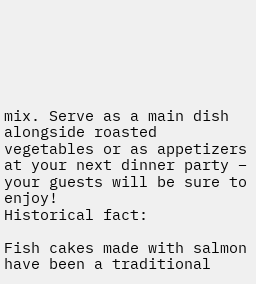mix. Serve as a main dish alongside roasted vegetables or as appetizers at your next dinner party – your guests will be sure to enjoy!
Historical fact:

Fish cakes made with salmon have been a traditional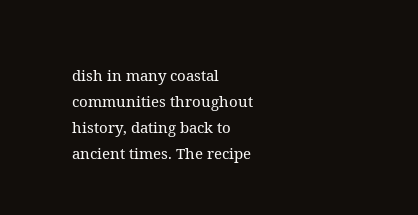dish in many coastal communities throughout history, dating back to ancient times. The recipe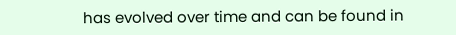has evolved over time and can be found in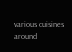various cuisines around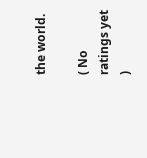the world.

( No ratings yet )